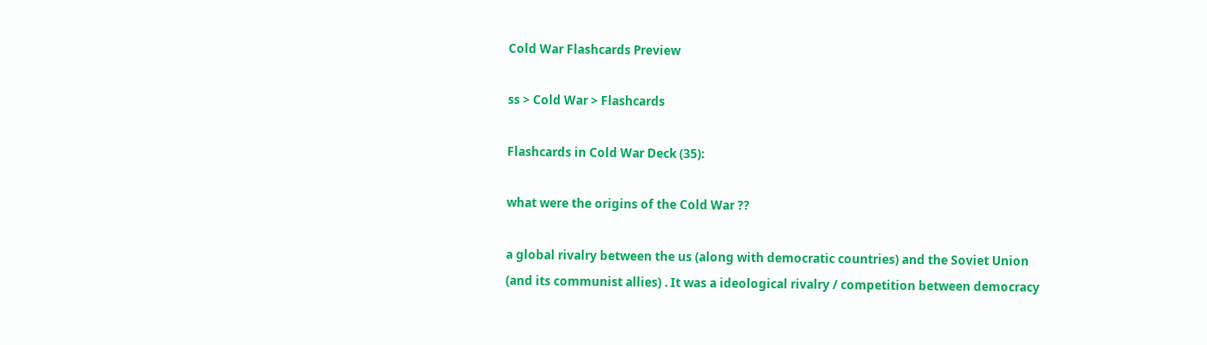Cold War Flashcards Preview

ss > Cold War > Flashcards

Flashcards in Cold War Deck (35):

what were the origins of the Cold War ??

a global rivalry between the us (along with democratic countries) and the Soviet Union (and its communist allies) . It was a ideological rivalry / competition between democracy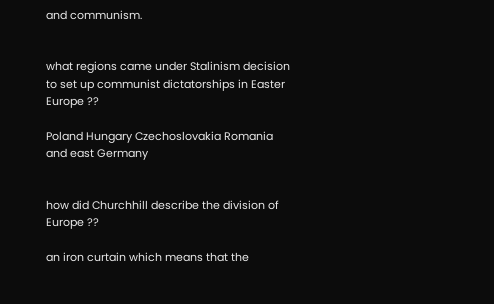and communism.


what regions came under Stalinism decision to set up communist dictatorships in Easter Europe ??

Poland Hungary Czechoslovakia Romania and east Germany


how did Churchhill describe the division of Europe ??

an iron curtain which means that the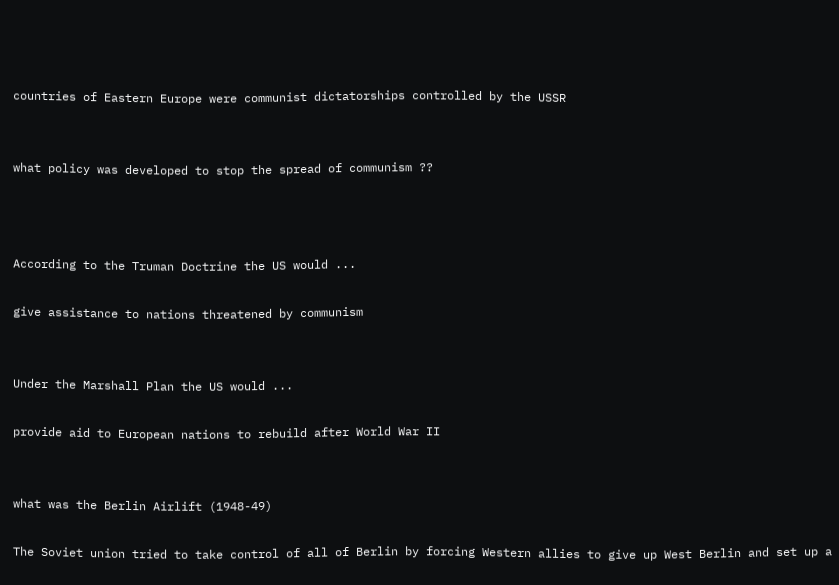countries of Eastern Europe were communist dictatorships controlled by the USSR


what policy was developed to stop the spread of communism ??



According to the Truman Doctrine the US would ...

give assistance to nations threatened by communism


Under the Marshall Plan the US would ...

provide aid to European nations to rebuild after World War II


what was the Berlin Airlift (1948-49)

The Soviet union tried to take control of all of Berlin by forcing Western allies to give up West Berlin and set up a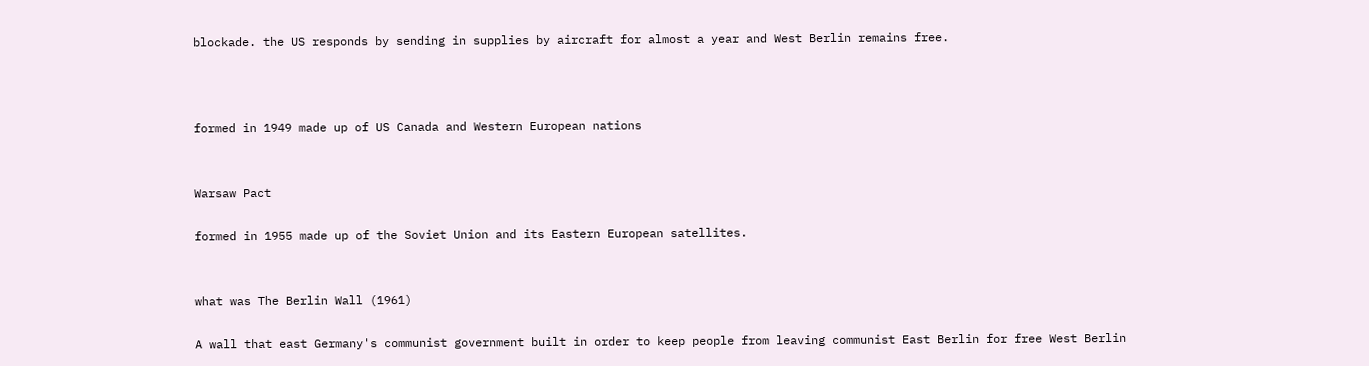blockade. the US responds by sending in supplies by aircraft for almost a year and West Berlin remains free.



formed in 1949 made up of US Canada and Western European nations


Warsaw Pact

formed in 1955 made up of the Soviet Union and its Eastern European satellites.


what was The Berlin Wall (1961)

A wall that east Germany's communist government built in order to keep people from leaving communist East Berlin for free West Berlin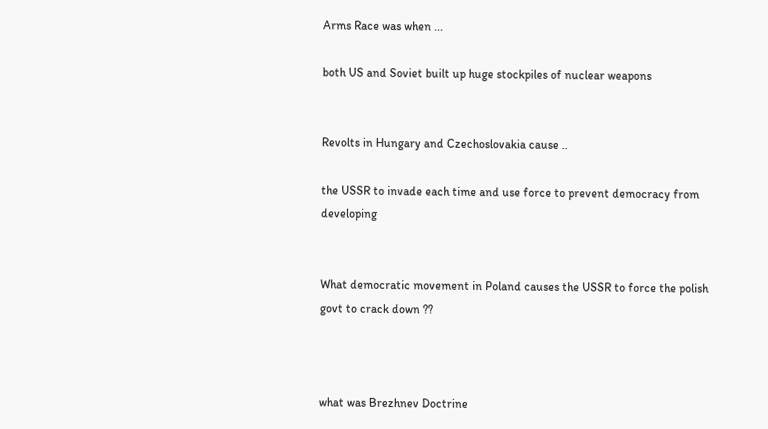Arms Race was when ...

both US and Soviet built up huge stockpiles of nuclear weapons


Revolts in Hungary and Czechoslovakia cause ..

the USSR to invade each time and use force to prevent democracy from developing


What democratic movement in Poland causes the USSR to force the polish govt to crack down ??



what was Brezhnev Doctrine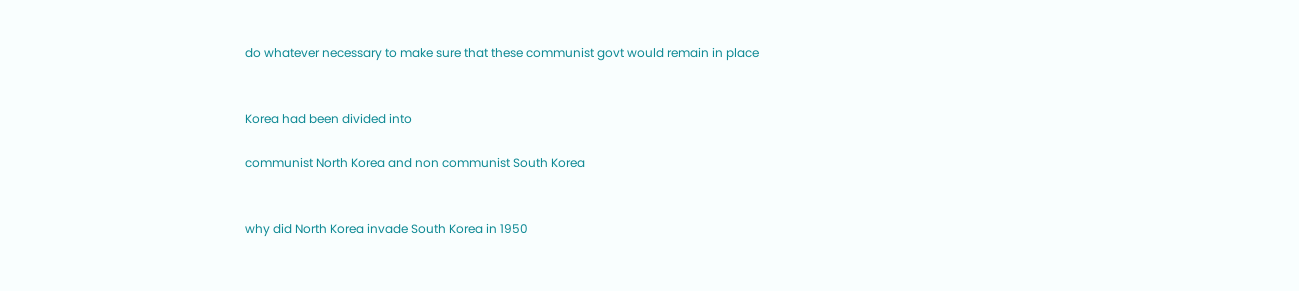do whatever necessary to make sure that these communist govt would remain in place


Korea had been divided into

communist North Korea and non communist South Korea


why did North Korea invade South Korea in 1950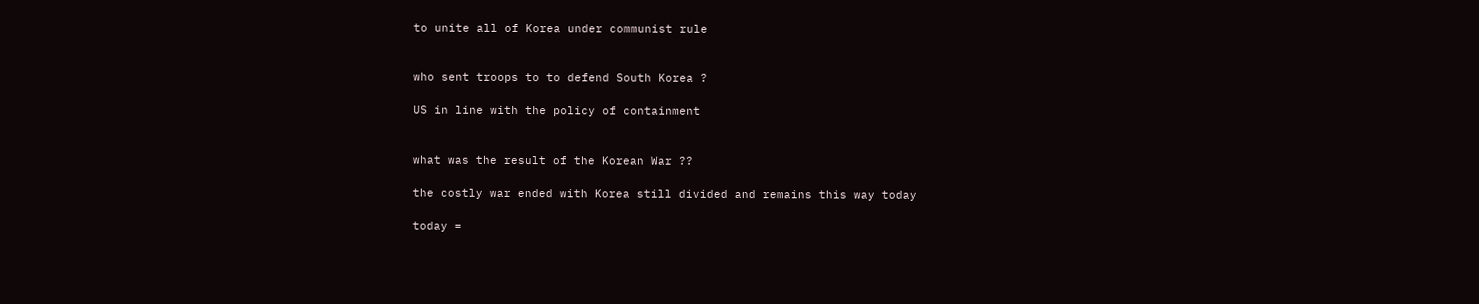to unite all of Korea under communist rule


who sent troops to to defend South Korea ?

US in line with the policy of containment


what was the result of the Korean War ??

the costly war ended with Korea still divided and remains this way today

today =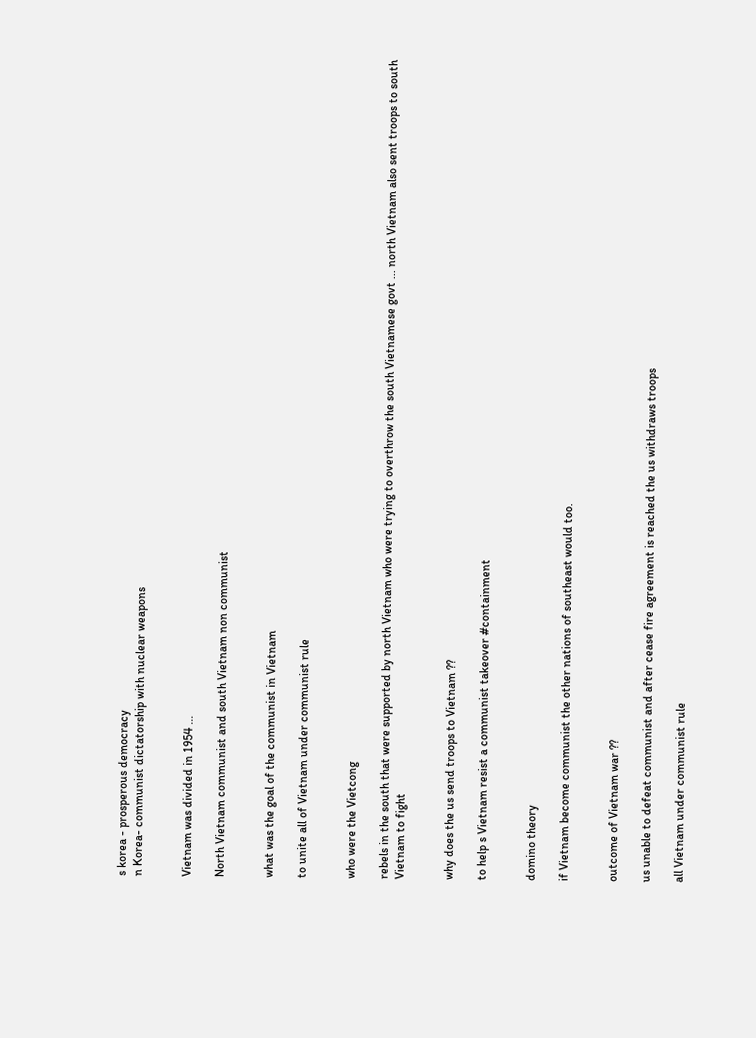s korea - prosperous democracy
n Korea- communist dictatorship with nuclear weapons


Vietnam was divided in 1954 ...

North Vietnam communist and south Vietnam non communist


what was the goal of the communist in Vietnam

to unite all of Vietnam under communist rule


who were the Vietcong

rebels in the south that were supported by north Vietnam who were trying to overthrow the south Vietnamese govt ... north Vietnam also sent troops to south Vietnam to fight


why does the us send troops to Vietnam ??

to help s Vietnam resist a communist takeover #containment


domino theory

if Vietnam become communist the other nations of southeast would too.


outcome of Vietnam war ??

us unable to defeat communist and after cease fire agreement is reached the us withdraws troops

all Vietnam under communist rule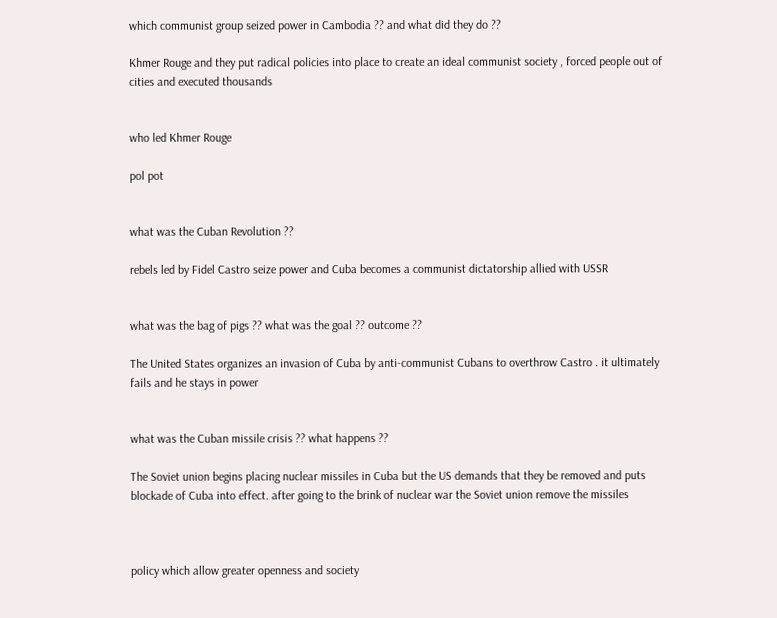which communist group seized power in Cambodia ?? and what did they do ??

Khmer Rouge and they put radical policies into place to create an ideal communist society , forced people out of cities and executed thousands


who led Khmer Rouge

pol pot


what was the Cuban Revolution ??

rebels led by Fidel Castro seize power and Cuba becomes a communist dictatorship allied with USSR


what was the bag of pigs ?? what was the goal ?? outcome ??

The United States organizes an invasion of Cuba by anti-communist Cubans to overthrow Castro . it ultimately fails and he stays in power


what was the Cuban missile crisis ?? what happens ??

The Soviet union begins placing nuclear missiles in Cuba but the US demands that they be removed and puts blockade of Cuba into effect. after going to the brink of nuclear war the Soviet union remove the missiles



policy which allow greater openness and society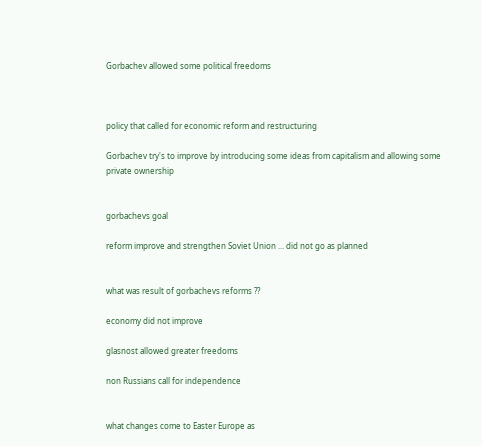Gorbachev allowed some political freedoms



policy that called for economic reform and restructuring

Gorbachev try's to improve by introducing some ideas from capitalism and allowing some private ownership


gorbachevs goal

reform improve and strengthen Soviet Union ... did not go as planned


what was result of gorbachevs reforms ??

economy did not improve

glasnost allowed greater freedoms

non Russians call for independence


what changes come to Easter Europe as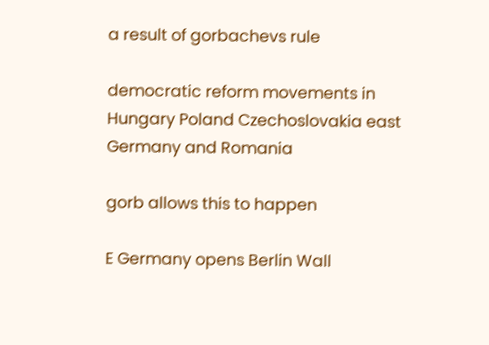a result of gorbachevs rule

democratic reform movements in Hungary Poland Czechoslovakia east Germany and Romania

gorb allows this to happen

E Germany opens Berlin Wall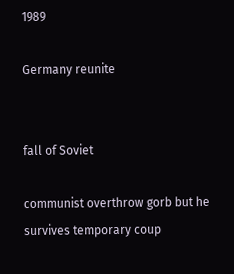1989

Germany reunite


fall of Soviet

communist overthrow gorb but he survives temporary coup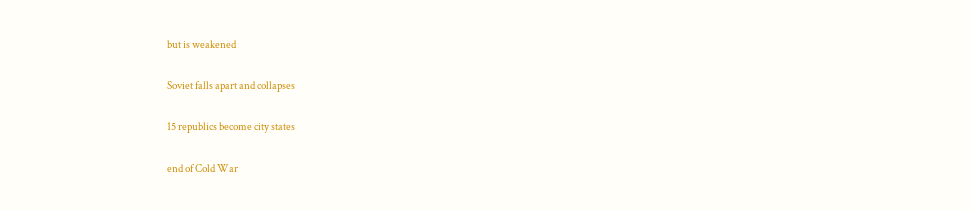but is weakened

Soviet falls apart and collapses

15 republics become city states

end of Cold War